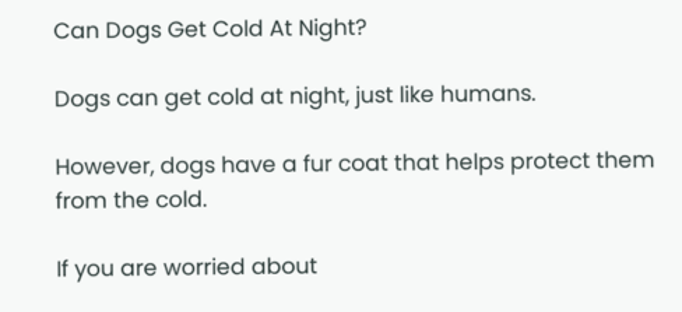Can Dogs Get Cold At Night?

Dogs can get cold at night, just like humans.

However, dogs have a fur coat that helps protect them from the cold.

If you are worried about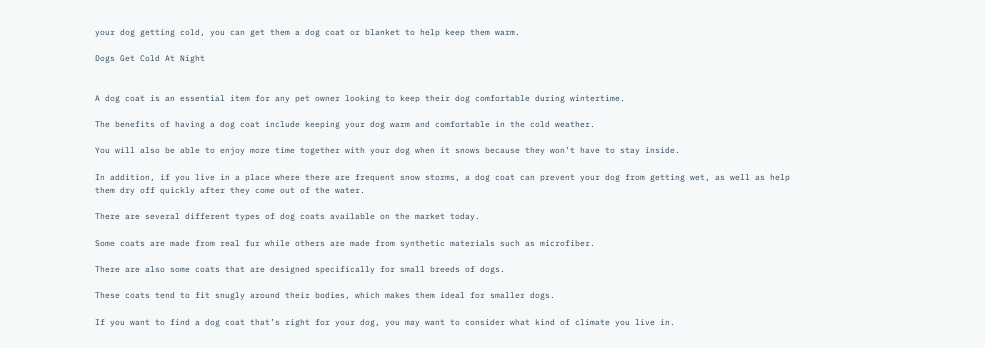your dog getting cold, you can get them a dog coat or blanket to help keep them warm.

Dogs Get Cold At Night


A dog coat is an essential item for any pet owner looking to keep their dog comfortable during wintertime.

The benefits of having a dog coat include keeping your dog warm and comfortable in the cold weather.

You will also be able to enjoy more time together with your dog when it snows because they won’t have to stay inside.

In addition, if you live in a place where there are frequent snow storms, a dog coat can prevent your dog from getting wet, as well as help them dry off quickly after they come out of the water.

There are several different types of dog coats available on the market today.

Some coats are made from real fur while others are made from synthetic materials such as microfiber.

There are also some coats that are designed specifically for small breeds of dogs.

These coats tend to fit snugly around their bodies, which makes them ideal for smaller dogs.

If you want to find a dog coat that’s right for your dog, you may want to consider what kind of climate you live in.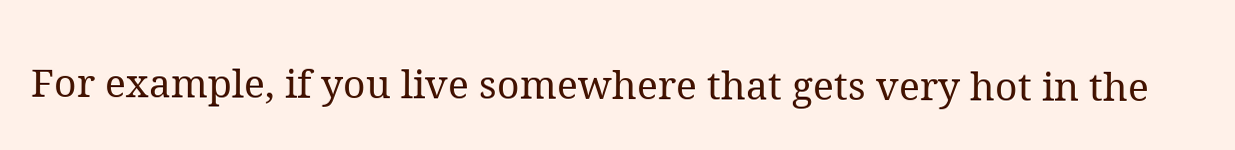For example, if you live somewhere that gets very hot in the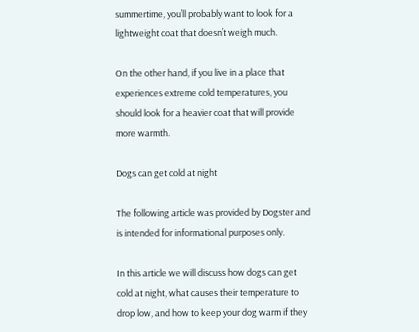summertime, you’ll probably want to look for a lightweight coat that doesn’t weigh much.

On the other hand, if you live in a place that experiences extreme cold temperatures, you should look for a heavier coat that will provide more warmth.

Dogs can get cold at night

The following article was provided by Dogster and is intended for informational purposes only.

In this article we will discuss how dogs can get cold at night, what causes their temperature to drop low, and how to keep your dog warm if they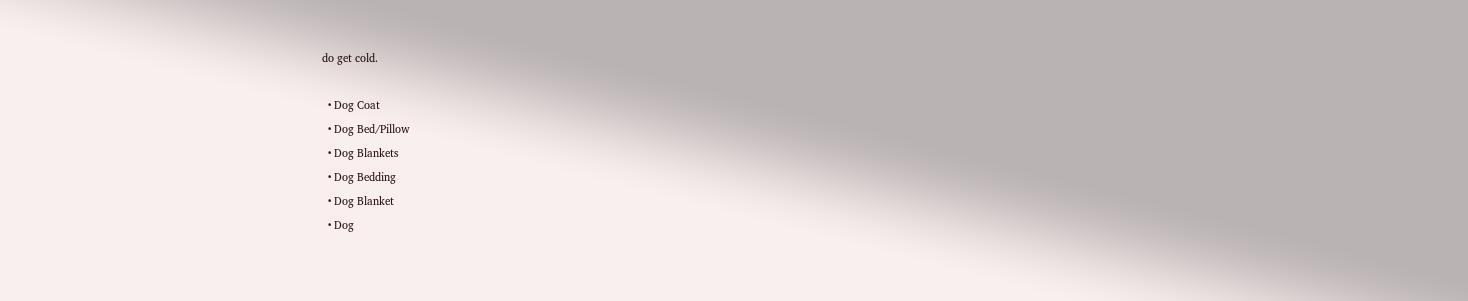do get cold.

  • Dog Coat
  • Dog Bed/Pillow
  • Dog Blankets
  • Dog Bedding
  • Dog Blanket
  • Dog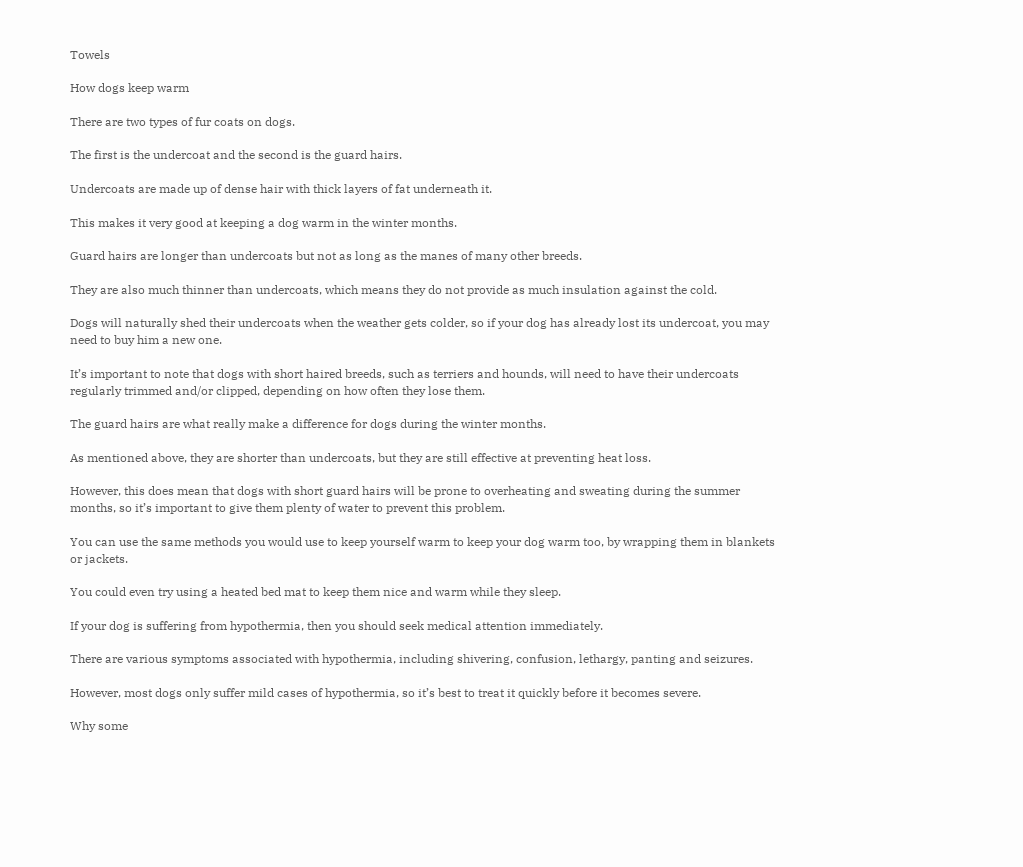Towels

How dogs keep warm

There are two types of fur coats on dogs.

The first is the undercoat and the second is the guard hairs.

Undercoats are made up of dense hair with thick layers of fat underneath it.

This makes it very good at keeping a dog warm in the winter months.

Guard hairs are longer than undercoats but not as long as the manes of many other breeds.

They are also much thinner than undercoats, which means they do not provide as much insulation against the cold.

Dogs will naturally shed their undercoats when the weather gets colder, so if your dog has already lost its undercoat, you may need to buy him a new one.

It’s important to note that dogs with short haired breeds, such as terriers and hounds, will need to have their undercoats regularly trimmed and/or clipped, depending on how often they lose them.

The guard hairs are what really make a difference for dogs during the winter months.

As mentioned above, they are shorter than undercoats, but they are still effective at preventing heat loss.

However, this does mean that dogs with short guard hairs will be prone to overheating and sweating during the summer months, so it’s important to give them plenty of water to prevent this problem.

You can use the same methods you would use to keep yourself warm to keep your dog warm too, by wrapping them in blankets or jackets.

You could even try using a heated bed mat to keep them nice and warm while they sleep.

If your dog is suffering from hypothermia, then you should seek medical attention immediately.

There are various symptoms associated with hypothermia, including shivering, confusion, lethargy, panting and seizures.

However, most dogs only suffer mild cases of hypothermia, so it’s best to treat it quickly before it becomes severe.

Why some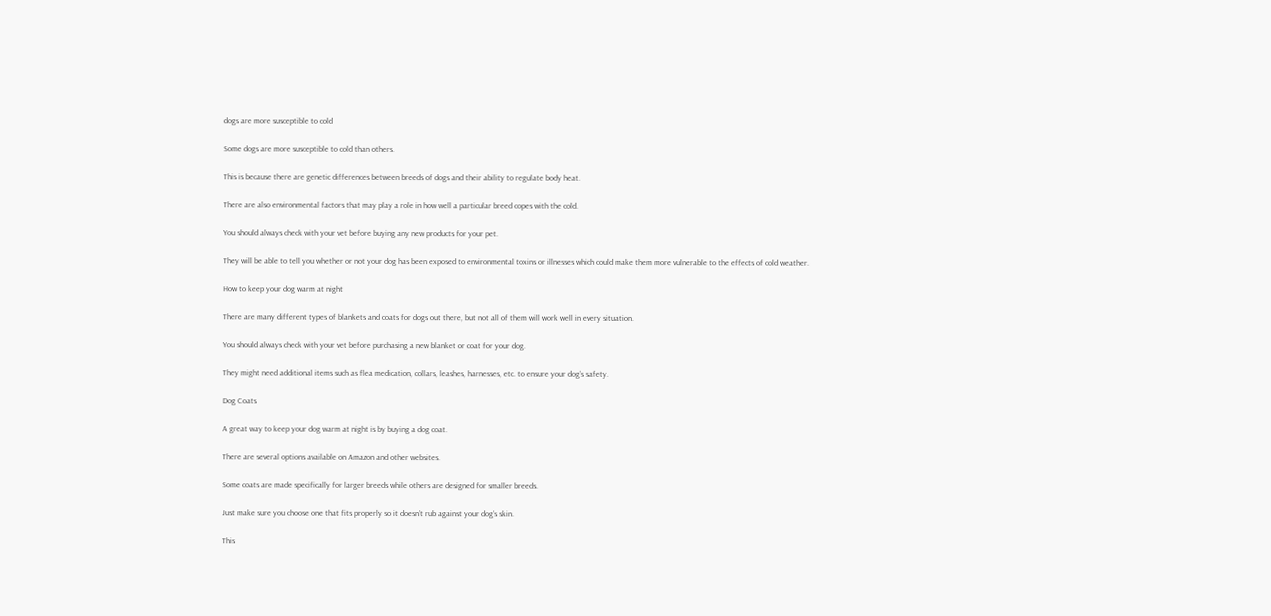dogs are more susceptible to cold

Some dogs are more susceptible to cold than others.

This is because there are genetic differences between breeds of dogs and their ability to regulate body heat.

There are also environmental factors that may play a role in how well a particular breed copes with the cold.

You should always check with your vet before buying any new products for your pet.

They will be able to tell you whether or not your dog has been exposed to environmental toxins or illnesses which could make them more vulnerable to the effects of cold weather.

How to keep your dog warm at night

There are many different types of blankets and coats for dogs out there, but not all of them will work well in every situation.

You should always check with your vet before purchasing a new blanket or coat for your dog.

They might need additional items such as flea medication, collars, leashes, harnesses, etc. to ensure your dog’s safety.

Dog Coats

A great way to keep your dog warm at night is by buying a dog coat.

There are several options available on Amazon and other websites.

Some coats are made specifically for larger breeds while others are designed for smaller breeds.

Just make sure you choose one that fits properly so it doesn’t rub against your dog’s skin.

This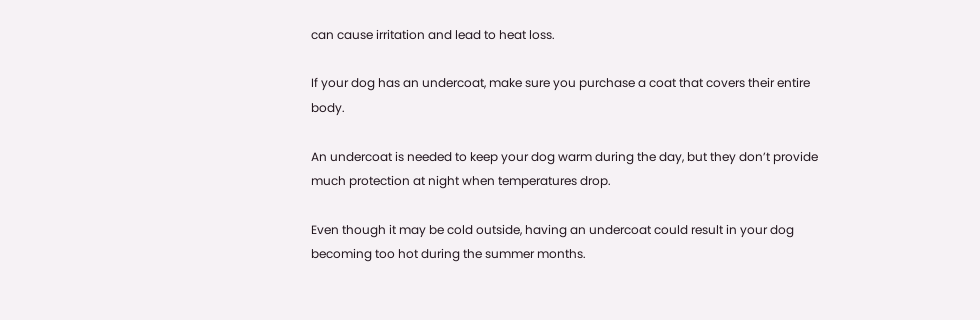can cause irritation and lead to heat loss.

If your dog has an undercoat, make sure you purchase a coat that covers their entire body.

An undercoat is needed to keep your dog warm during the day, but they don’t provide much protection at night when temperatures drop.

Even though it may be cold outside, having an undercoat could result in your dog becoming too hot during the summer months.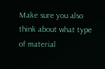Make sure you also think about what type of material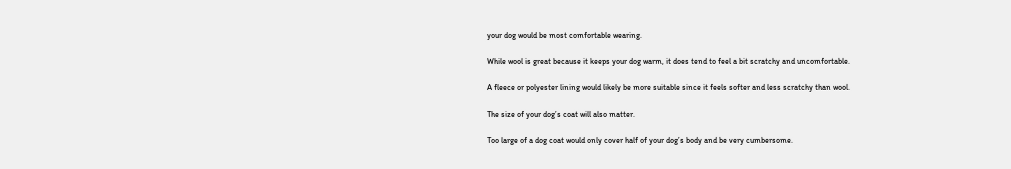your dog would be most comfortable wearing.

While wool is great because it keeps your dog warm, it does tend to feel a bit scratchy and uncomfortable.

A fleece or polyester lining would likely be more suitable since it feels softer and less scratchy than wool.

The size of your dog’s coat will also matter.

Too large of a dog coat would only cover half of your dog’s body and be very cumbersome.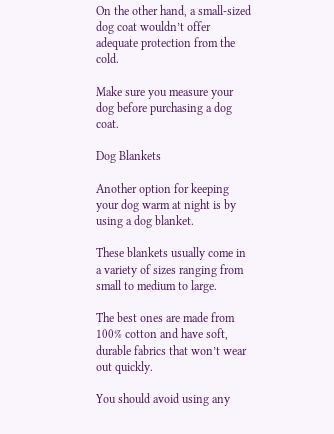On the other hand, a small-sized dog coat wouldn’t offer adequate protection from the cold.

Make sure you measure your dog before purchasing a dog coat.

Dog Blankets

Another option for keeping your dog warm at night is by using a dog blanket.

These blankets usually come in a variety of sizes ranging from small to medium to large.

The best ones are made from 100% cotton and have soft, durable fabrics that won’t wear out quickly.

You should avoid using any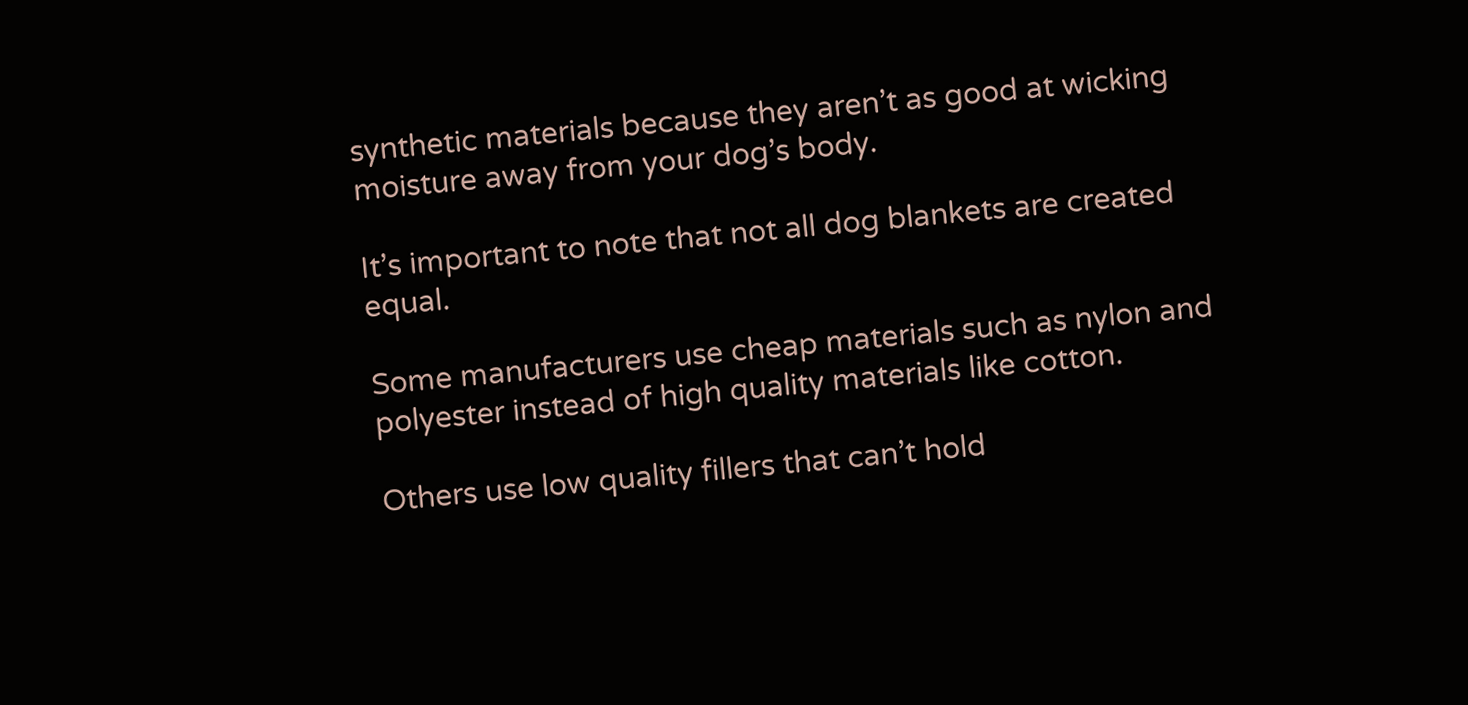synthetic materials because they aren’t as good at wicking moisture away from your dog’s body.

It’s important to note that not all dog blankets are created equal.

Some manufacturers use cheap materials such as nylon and polyester instead of high quality materials like cotton.

Others use low quality fillers that can’t hold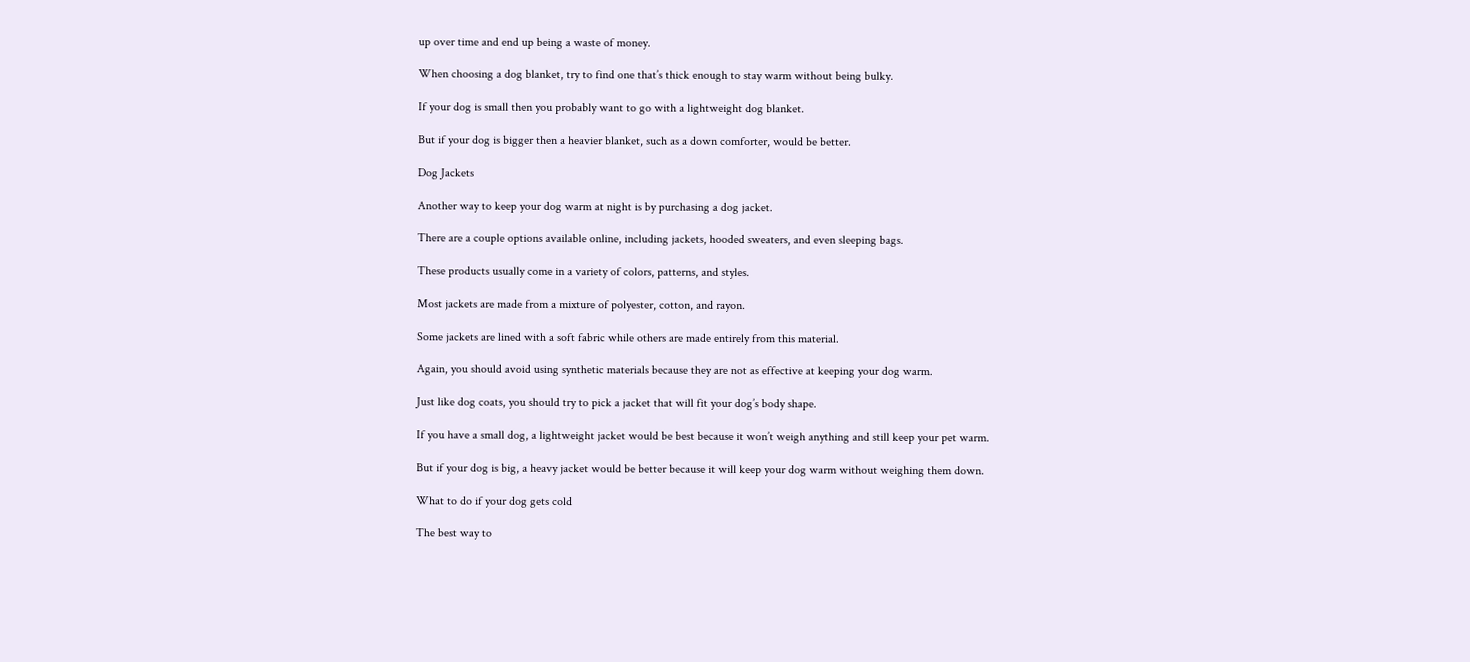up over time and end up being a waste of money.

When choosing a dog blanket, try to find one that’s thick enough to stay warm without being bulky.

If your dog is small then you probably want to go with a lightweight dog blanket.

But if your dog is bigger then a heavier blanket, such as a down comforter, would be better.

Dog Jackets

Another way to keep your dog warm at night is by purchasing a dog jacket.

There are a couple options available online, including jackets, hooded sweaters, and even sleeping bags.

These products usually come in a variety of colors, patterns, and styles.

Most jackets are made from a mixture of polyester, cotton, and rayon.

Some jackets are lined with a soft fabric while others are made entirely from this material.

Again, you should avoid using synthetic materials because they are not as effective at keeping your dog warm.

Just like dog coats, you should try to pick a jacket that will fit your dog’s body shape.

If you have a small dog, a lightweight jacket would be best because it won’t weigh anything and still keep your pet warm.

But if your dog is big, a heavy jacket would be better because it will keep your dog warm without weighing them down.

What to do if your dog gets cold

The best way to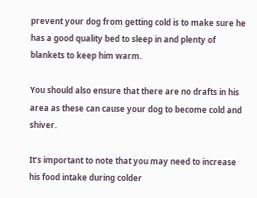prevent your dog from getting cold is to make sure he has a good quality bed to sleep in and plenty of blankets to keep him warm.

You should also ensure that there are no drafts in his area as these can cause your dog to become cold and shiver.

It’s important to note that you may need to increase his food intake during colder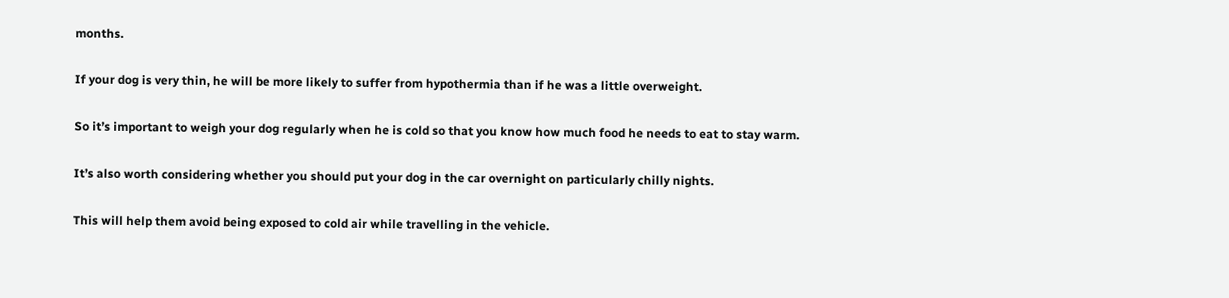months.

If your dog is very thin, he will be more likely to suffer from hypothermia than if he was a little overweight.

So it’s important to weigh your dog regularly when he is cold so that you know how much food he needs to eat to stay warm.

It’s also worth considering whether you should put your dog in the car overnight on particularly chilly nights.

This will help them avoid being exposed to cold air while travelling in the vehicle.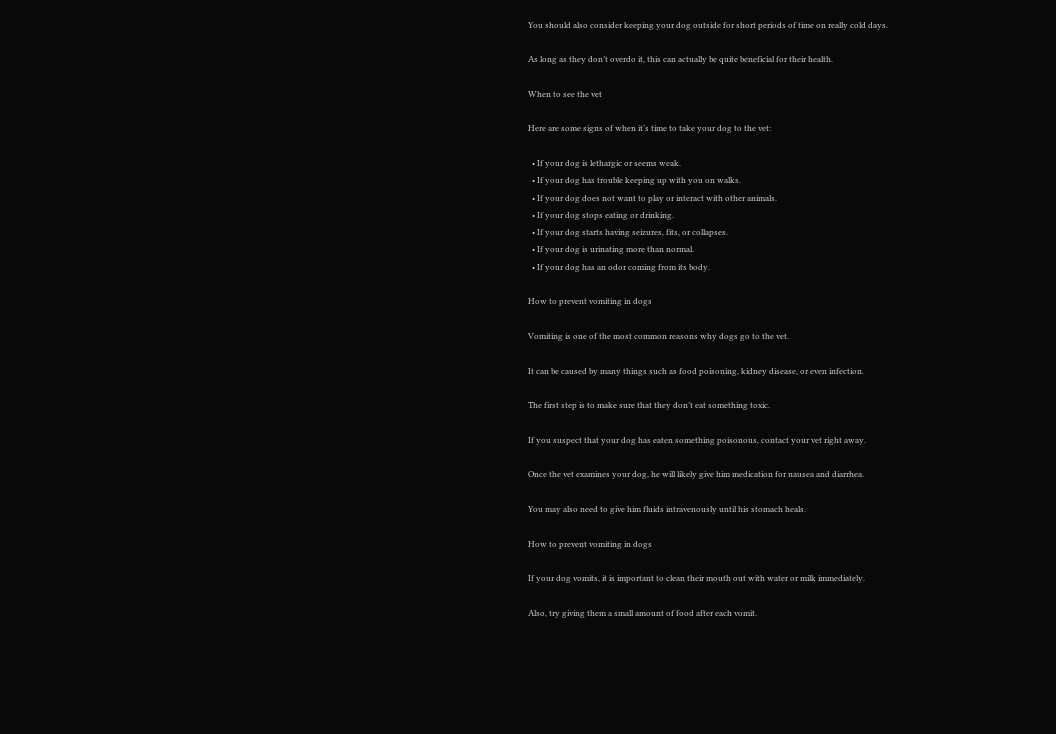You should also consider keeping your dog outside for short periods of time on really cold days.

As long as they don’t overdo it, this can actually be quite beneficial for their health.

When to see the vet

Here are some signs of when it’s time to take your dog to the vet:

  • If your dog is lethargic or seems weak.
  • If your dog has trouble keeping up with you on walks.
  • If your dog does not want to play or interact with other animals.
  • If your dog stops eating or drinking.
  • If your dog starts having seizures, fits, or collapses.
  • If your dog is urinating more than normal.
  • If your dog has an odor coming from its body.

How to prevent vomiting in dogs

Vomiting is one of the most common reasons why dogs go to the vet.

It can be caused by many things such as food poisoning, kidney disease, or even infection.

The first step is to make sure that they don’t eat something toxic.

If you suspect that your dog has eaten something poisonous, contact your vet right away.

Once the vet examines your dog, he will likely give him medication for nausea and diarrhea.

You may also need to give him fluids intravenously until his stomach heals.

How to prevent vomiting in dogs

If your dog vomits, it is important to clean their mouth out with water or milk immediately.

Also, try giving them a small amount of food after each vomit.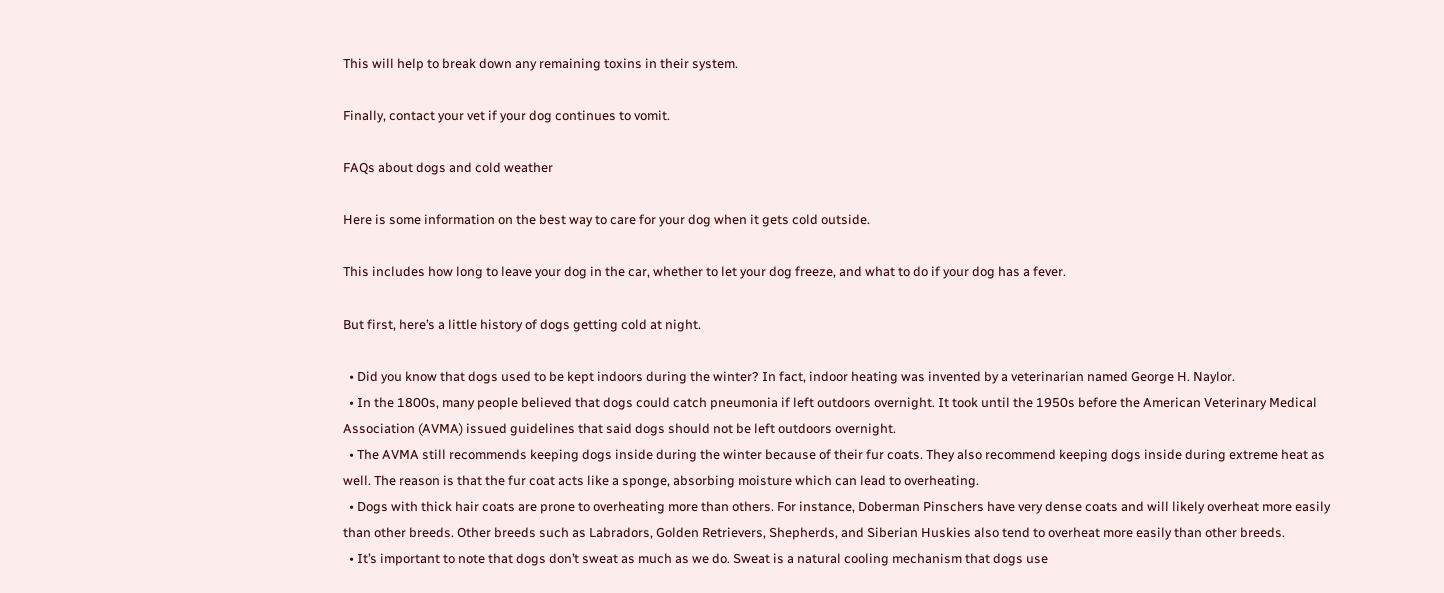This will help to break down any remaining toxins in their system.

Finally, contact your vet if your dog continues to vomit.

FAQs about dogs and cold weather

Here is some information on the best way to care for your dog when it gets cold outside.

This includes how long to leave your dog in the car, whether to let your dog freeze, and what to do if your dog has a fever.

But first, here’s a little history of dogs getting cold at night.

  • Did you know that dogs used to be kept indoors during the winter? In fact, indoor heating was invented by a veterinarian named George H. Naylor.
  • In the 1800s, many people believed that dogs could catch pneumonia if left outdoors overnight. It took until the 1950s before the American Veterinary Medical Association (AVMA) issued guidelines that said dogs should not be left outdoors overnight.
  • The AVMA still recommends keeping dogs inside during the winter because of their fur coats. They also recommend keeping dogs inside during extreme heat as well. The reason is that the fur coat acts like a sponge, absorbing moisture which can lead to overheating.
  • Dogs with thick hair coats are prone to overheating more than others. For instance, Doberman Pinschers have very dense coats and will likely overheat more easily than other breeds. Other breeds such as Labradors, Golden Retrievers, Shepherds, and Siberian Huskies also tend to overheat more easily than other breeds.
  • It’s important to note that dogs don’t sweat as much as we do. Sweat is a natural cooling mechanism that dogs use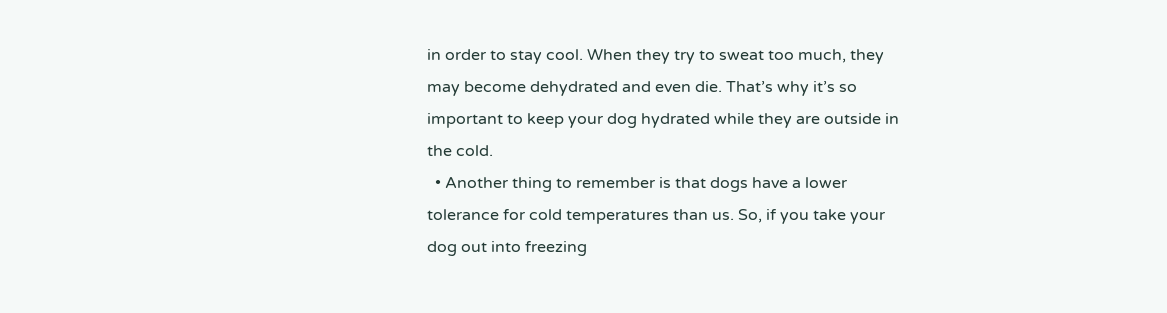in order to stay cool. When they try to sweat too much, they may become dehydrated and even die. That’s why it’s so important to keep your dog hydrated while they are outside in the cold.
  • Another thing to remember is that dogs have a lower tolerance for cold temperatures than us. So, if you take your dog out into freezing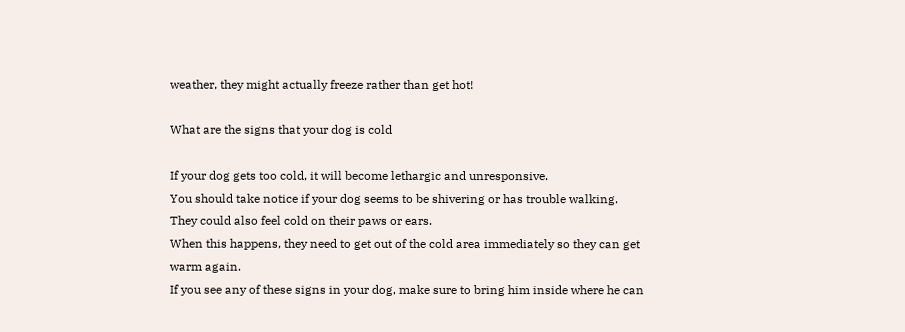weather, they might actually freeze rather than get hot!

What are the signs that your dog is cold

If your dog gets too cold, it will become lethargic and unresponsive.
You should take notice if your dog seems to be shivering or has trouble walking.
They could also feel cold on their paws or ears.
When this happens, they need to get out of the cold area immediately so they can get warm again.
If you see any of these signs in your dog, make sure to bring him inside where he can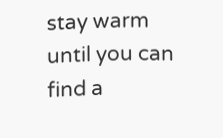stay warm until you can find a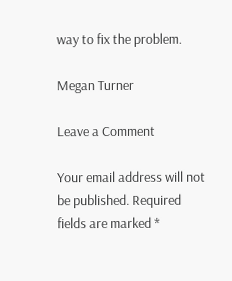way to fix the problem.

Megan Turner

Leave a Comment

Your email address will not be published. Required fields are marked *